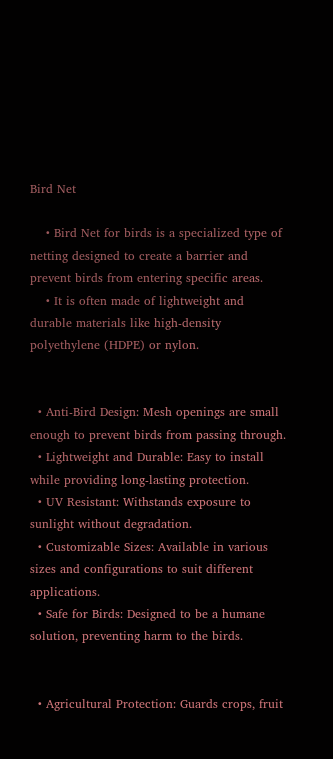Bird Net

    • Bird Net for birds is a specialized type of netting designed to create a barrier and prevent birds from entering specific areas.
    • It is often made of lightweight and durable materials like high-density polyethylene (HDPE) or nylon.


  • Anti-Bird Design: Mesh openings are small enough to prevent birds from passing through.
  • Lightweight and Durable: Easy to install while providing long-lasting protection.
  • UV Resistant: Withstands exposure to sunlight without degradation.
  • Customizable Sizes: Available in various sizes and configurations to suit different applications.
  • Safe for Birds: Designed to be a humane solution, preventing harm to the birds.


  • Agricultural Protection: Guards crops, fruit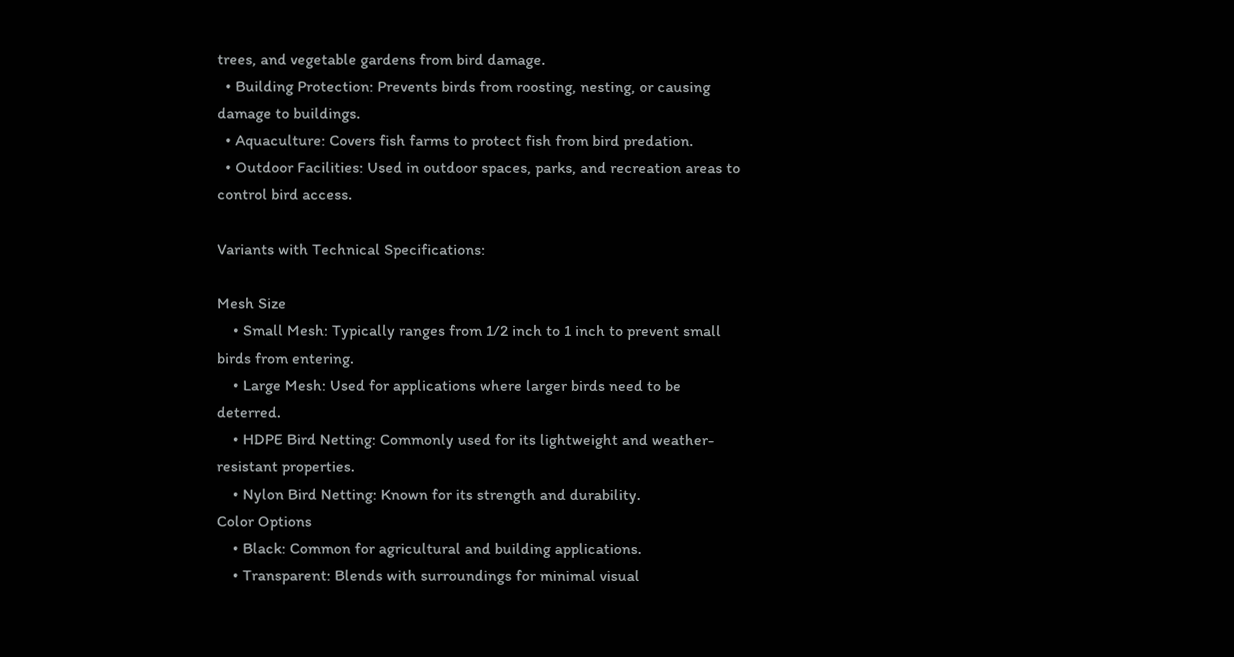trees, and vegetable gardens from bird damage.
  • Building Protection: Prevents birds from roosting, nesting, or causing damage to buildings.
  • Aquaculture: Covers fish farms to protect fish from bird predation.
  • Outdoor Facilities: Used in outdoor spaces, parks, and recreation areas to control bird access.

Variants with Technical Specifications:

Mesh Size
    • Small Mesh: Typically ranges from 1/2 inch to 1 inch to prevent small birds from entering.
    • Large Mesh: Used for applications where larger birds need to be deterred.
    • HDPE Bird Netting: Commonly used for its lightweight and weather-resistant properties.
    • Nylon Bird Netting: Known for its strength and durability.
Color Options
    • Black: Common for agricultural and building applications.
    • Transparent: Blends with surroundings for minimal visual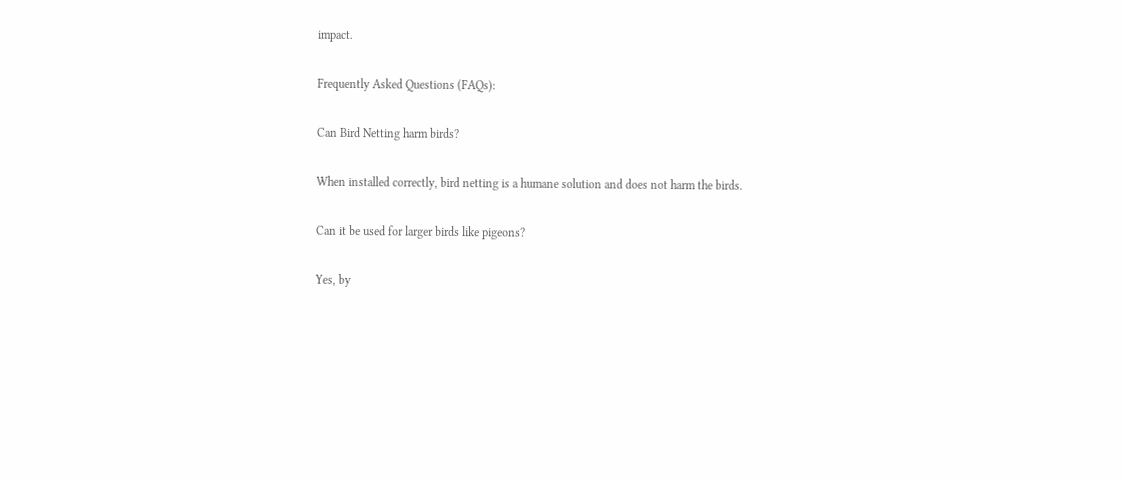impact.

Frequently Asked Questions (FAQs):

Can Bird Netting harm birds?

When installed correctly, bird netting is a humane solution and does not harm the birds.

Can it be used for larger birds like pigeons?

Yes, by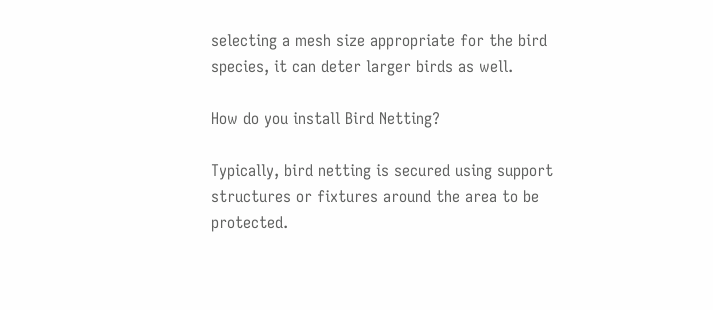selecting a mesh size appropriate for the bird species, it can deter larger birds as well.

How do you install Bird Netting?

Typically, bird netting is secured using support structures or fixtures around the area to be protected.